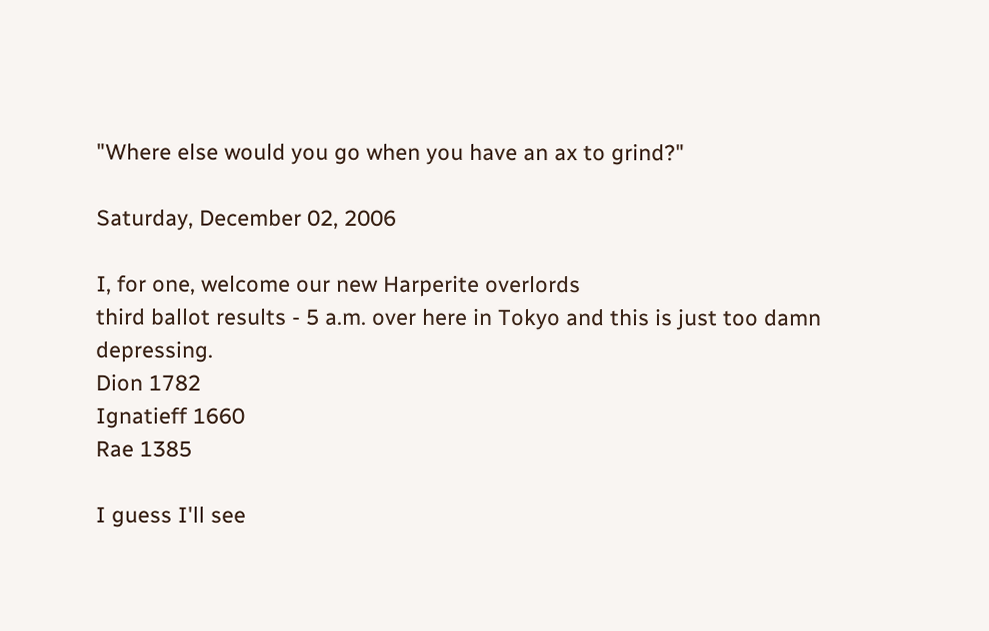"Where else would you go when you have an ax to grind?"

Saturday, December 02, 2006

I, for one, welcome our new Harperite overlords
third ballot results - 5 a.m. over here in Tokyo and this is just too damn depressing.
Dion 1782
Ignatieff 1660
Rae 1385

I guess I'll see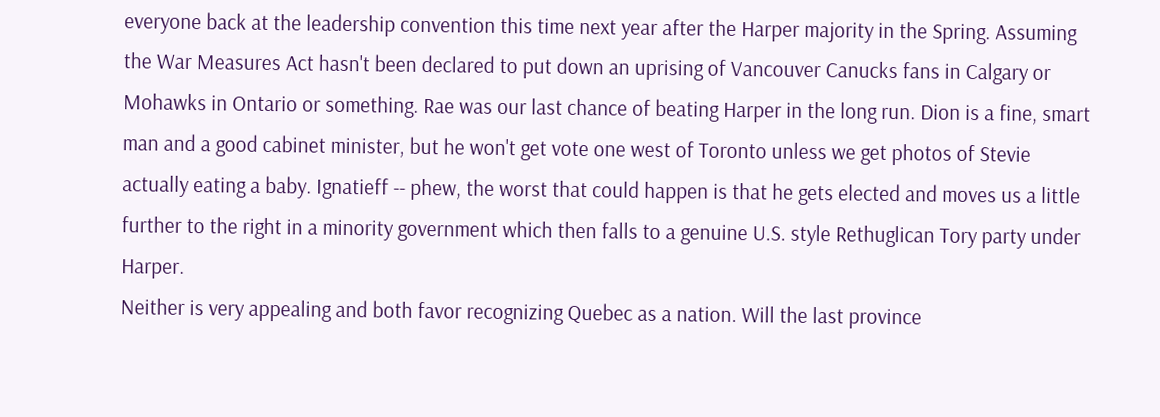everyone back at the leadership convention this time next year after the Harper majority in the Spring. Assuming the War Measures Act hasn't been declared to put down an uprising of Vancouver Canucks fans in Calgary or Mohawks in Ontario or something. Rae was our last chance of beating Harper in the long run. Dion is a fine, smart man and a good cabinet minister, but he won't get vote one west of Toronto unless we get photos of Stevie actually eating a baby. Ignatieff -- phew, the worst that could happen is that he gets elected and moves us a little further to the right in a minority government which then falls to a genuine U.S. style Rethuglican Tory party under Harper.
Neither is very appealing and both favor recognizing Quebec as a nation. Will the last province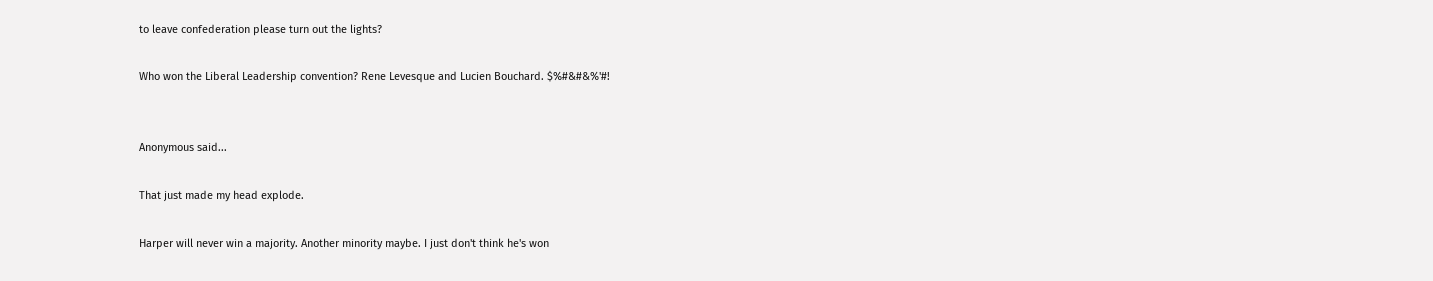to leave confederation please turn out the lights?

Who won the Liberal Leadership convention? Rene Levesque and Lucien Bouchard. $%#&#&%'#!


Anonymous said...

That just made my head explode.

Harper will never win a majority. Another minority maybe. I just don't think he's won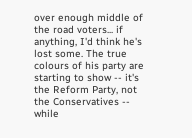over enough middle of the road voters... if anything, I'd think he's lost some. The true colours of his party are starting to show -- it's the Reform Party, not the Conservatives -- while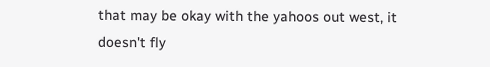that may be okay with the yahoos out west, it doesn't fly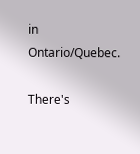in Ontario/Quebec.

There's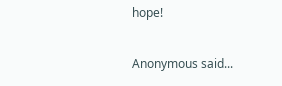hope!

Anonymous said...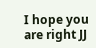I hope you are right JJ